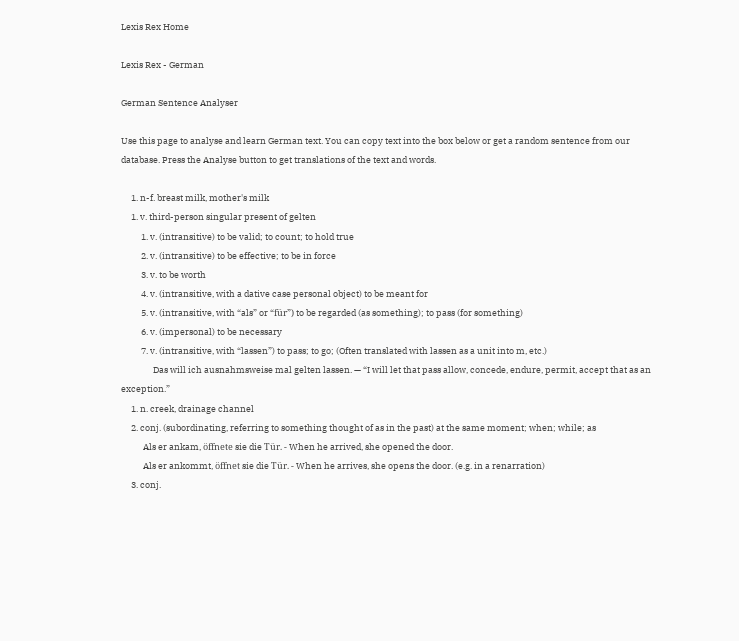Lexis Rex Home

Lexis Rex - German

German Sentence Analyser

Use this page to analyse and learn German text. You can copy text into the box below or get a random sentence from our database. Press the Analyse button to get translations of the text and words.

     1. n-f. breast milk, mother's milk
     1. v. third-person singular present of gelten
          1. v. (intransitive) to be valid; to count; to hold true
          2. v. (intransitive) to be effective; to be in force
          3. v. to be worth
          4. v. (intransitive, with a dative case personal object) to be meant for
          5. v. (intransitive, with “als” or “für”) to be regarded (as something); to pass (for something)
          6. v. (impersonal) to be necessary
          7. v. (intransitive, with “lassen”) to pass; to go; (Often translated with lassen as a unit into m, etc.)
                Das will ich ausnahmsweise mal gelten lassen. — “I will let that pass allow, concede, endure, permit, accept that as an exception.”
     1. n. creek, drainage channel
     2. conj. (subordinating, referring to something thought of as in the past) at the same moment; when; while; as
           Als er ankam, öffnete sie die Tür. - When he arrived, she opened the door.
           Als er ankommt, öffnet sie die Tür. - When he arrives, she opens the door. (e.g. in a renarration)
     3. conj.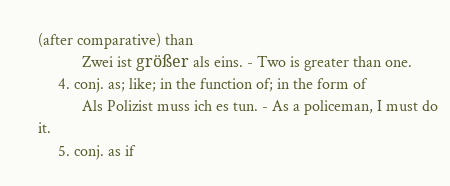(after comparative) than
           Zwei ist größer als eins. - Two is greater than one.
     4. conj. as; like; in the function of; in the form of
           Als Polizist muss ich es tun. - As a policeman, I must do it.
     5. conj. as if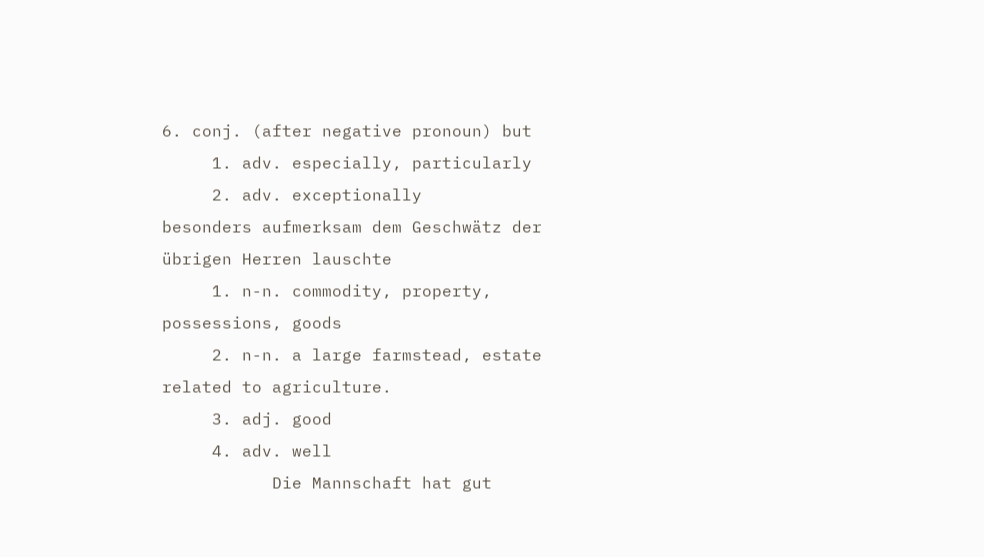6. conj. (after negative pronoun) but
     1. adv. especially, particularly
     2. adv. exceptionally
besonders aufmerksam dem Geschwätz der übrigen Herren lauschte
     1. n-n. commodity, property, possessions, goods
     2. n-n. a large farmstead, estate related to agriculture.
     3. adj. good
     4. adv. well
           Die Mannschaft hat gut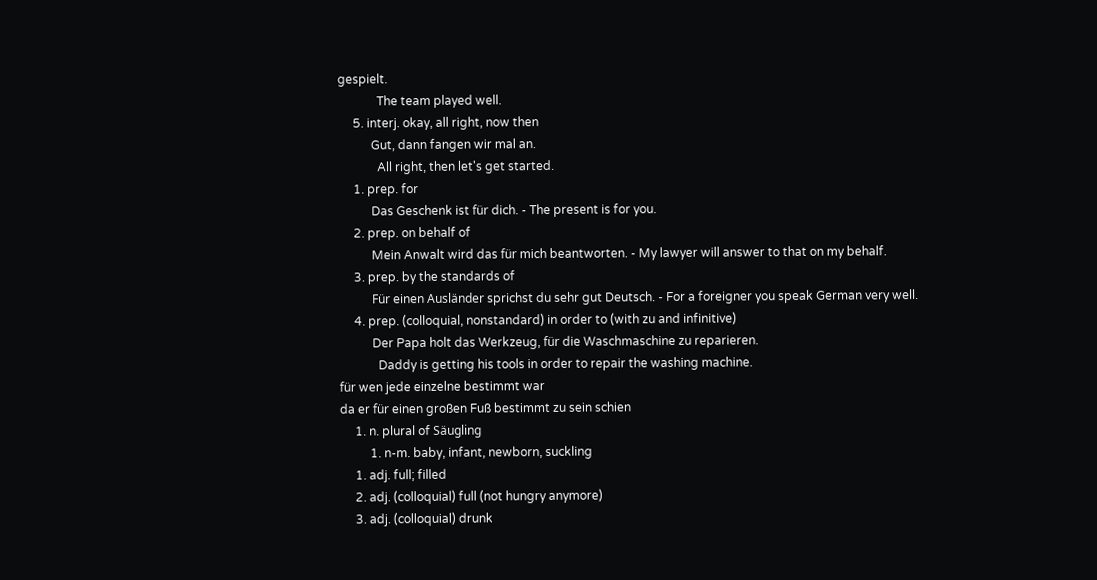gespielt.
             The team played well.
     5. interj. okay, all right, now then
           Gut, dann fangen wir mal an.
             All right, then let's get started.
     1. prep. for
           Das Geschenk ist für dich. - The present is for you.
     2. prep. on behalf of
           Mein Anwalt wird das für mich beantworten. - My lawyer will answer to that on my behalf.
     3. prep. by the standards of
           Für einen Ausländer sprichst du sehr gut Deutsch. - For a foreigner you speak German very well.
     4. prep. (colloquial, nonstandard) in order to (with zu and infinitive)
           Der Papa holt das Werkzeug, für die Waschmaschine zu reparieren.
             Daddy is getting his tools in order to repair the washing machine.
für wen jede einzelne bestimmt war
da er für einen großen Fuß bestimmt zu sein schien
     1. n. plural of Säugling
          1. n-m. baby, infant, newborn, suckling
     1. adj. full; filled
     2. adj. (colloquial) full (not hungry anymore)
     3. adj. (colloquial) drunk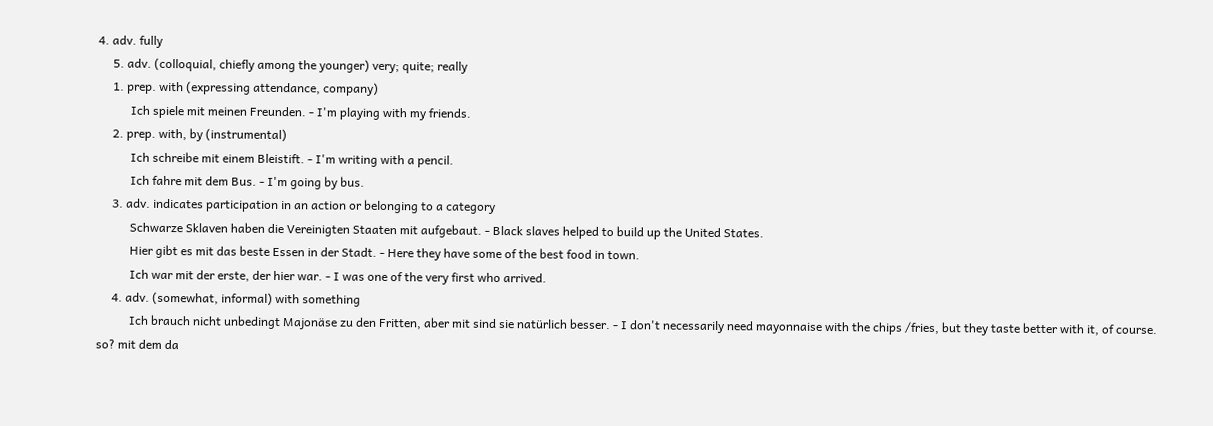4. adv. fully
     5. adv. (colloquial, chiefly among the younger) very; quite; really
     1. prep. with (expressing attendance, company)
           Ich spiele mit meinen Freunden. - I'm playing with my friends.
     2. prep. with, by (instrumental)
           Ich schreibe mit einem Bleistift. - I'm writing with a pencil.
           Ich fahre mit dem Bus. - I'm going by bus.
     3. adv. indicates participation in an action or belonging to a category
           Schwarze Sklaven haben die Vereinigten Staaten mit aufgebaut. - Black slaves helped to build up the United States.
           Hier gibt es mit das beste Essen in der Stadt. - Here they have some of the best food in town.
           Ich war mit der erste, der hier war. - I was one of the very first who arrived.
     4. adv. (somewhat, informal) with something
           Ich brauch nicht unbedingt Majonäse zu den Fritten, aber mit sind sie natürlich besser. - I don't necessarily need mayonnaise with the chips /fries, but they taste better with it, of course.
so? mit dem da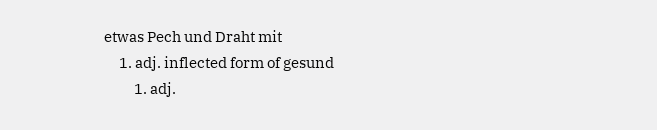etwas Pech und Draht mit
     1. adj. inflected form of gesund
          1. adj.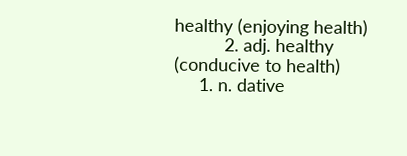healthy (enjoying health)
          2. adj. healthy (conducive to health)
     1. n. dative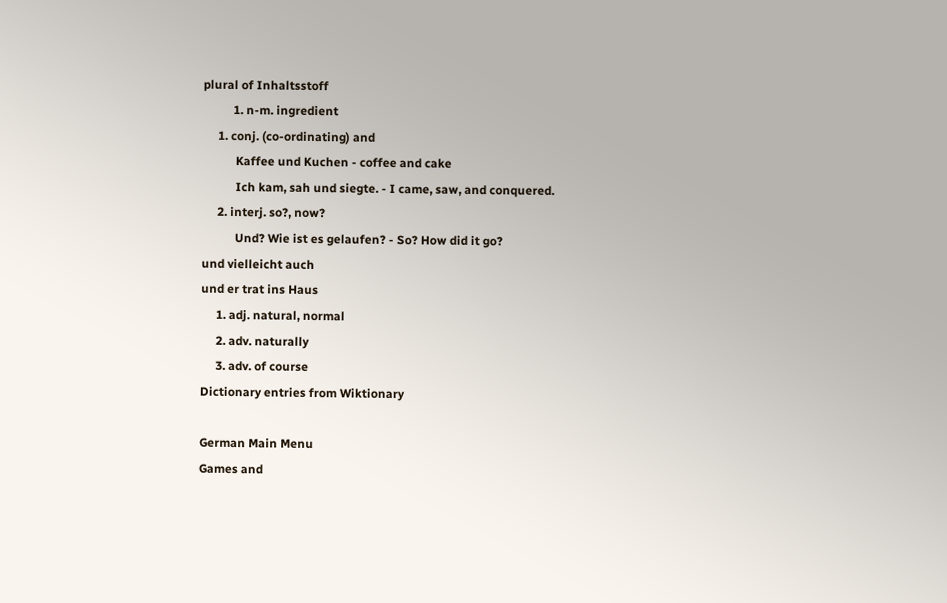plural of Inhaltsstoff
          1. n-m. ingredient
     1. conj. (co-ordinating) and
           Kaffee und Kuchen - coffee and cake
           Ich kam, sah und siegte. - I came, saw, and conquered.
     2. interj. so?, now?
           Und? Wie ist es gelaufen? - So? How did it go?
und vielleicht auch
und er trat ins Haus
     1. adj. natural, normal
     2. adv. naturally
     3. adv. of course
Dictionary entries from Wiktionary

German Main Menu
Games and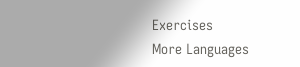Exercises
More Languages